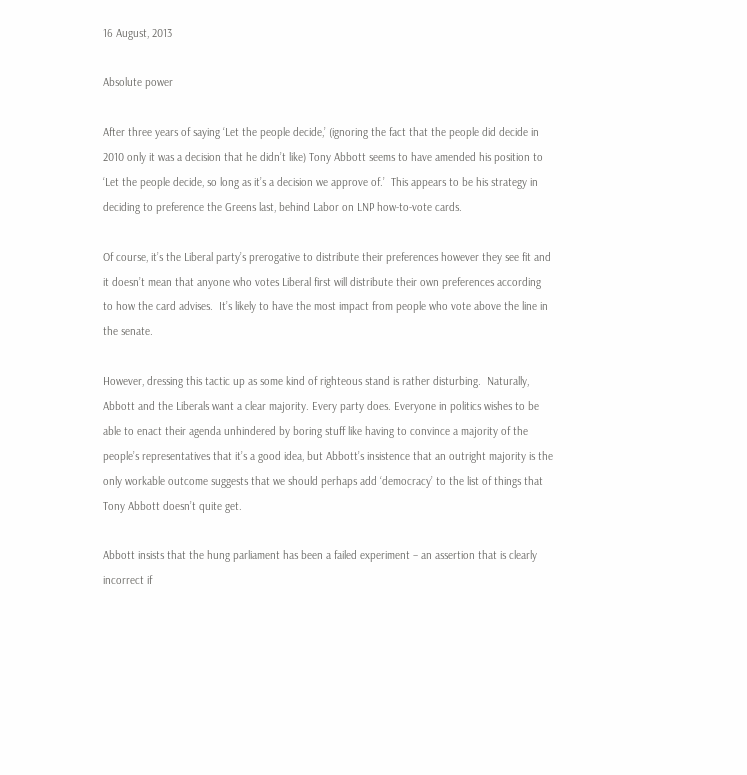16 August, 2013

Absolute power

After three years of saying ‘Let the people decide,’ (ignoring the fact that the people did decide in 2010 only it was a decision that he didn’t like) Tony Abbott seems to have amended his position to ‘Let the people decide, so long as it’s a decision we approve of.’  This appears to be his strategy in deciding to preference the Greens last, behind Labor on LNP how-to-vote cards.

Of course, it’s the Liberal party’s prerogative to distribute their preferences however they see fit and it doesn’t mean that anyone who votes Liberal first will distribute their own preferences according to how the card advises.  It’s likely to have the most impact from people who vote above the line in the senate.

However, dressing this tactic up as some kind of righteous stand is rather disturbing.  Naturally, Abbott and the Liberals want a clear majority. Every party does. Everyone in politics wishes to be able to enact their agenda unhindered by boring stuff like having to convince a majority of the people’s representatives that it’s a good idea, but Abbott’s insistence that an outright majority is the only workable outcome suggests that we should perhaps add ‘democracy’ to the list of things that Tony Abbott doesn’t quite get.

Abbott insists that the hung parliament has been a failed experiment – an assertion that is clearly incorrect if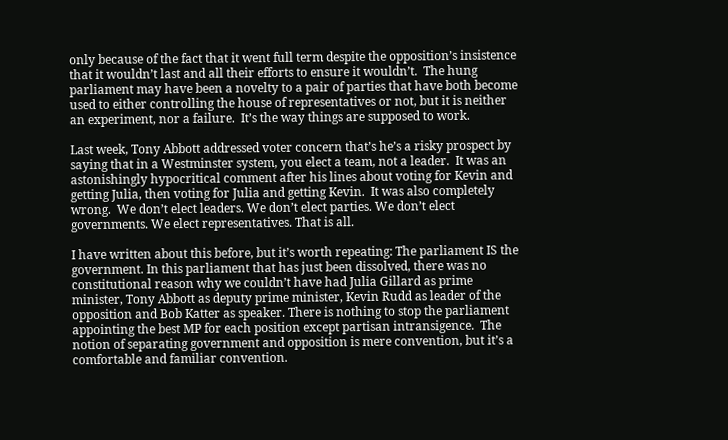only because of the fact that it went full term despite the opposition’s insistence that it wouldn’t last and all their efforts to ensure it wouldn’t.  The hung parliament may have been a novelty to a pair of parties that have both become used to either controlling the house of representatives or not, but it is neither an experiment, nor a failure.  It’s the way things are supposed to work.

Last week, Tony Abbott addressed voter concern that’s he’s a risky prospect by saying that in a Westminster system, you elect a team, not a leader.  It was an astonishingly hypocritical comment after his lines about voting for Kevin and getting Julia, then voting for Julia and getting Kevin.  It was also completely wrong.  We don’t elect leaders. We don’t elect parties. We don’t elect governments. We elect representatives. That is all.

I have written about this before, but it’s worth repeating: The parliament IS the government. In this parliament that has just been dissolved, there was no constitutional reason why we couldn’t have had Julia Gillard as prime minister, Tony Abbott as deputy prime minister, Kevin Rudd as leader of the opposition and Bob Katter as speaker. There is nothing to stop the parliament appointing the best MP for each position except partisan intransigence.  The notion of separating government and opposition is mere convention, but it’s a comfortable and familiar convention.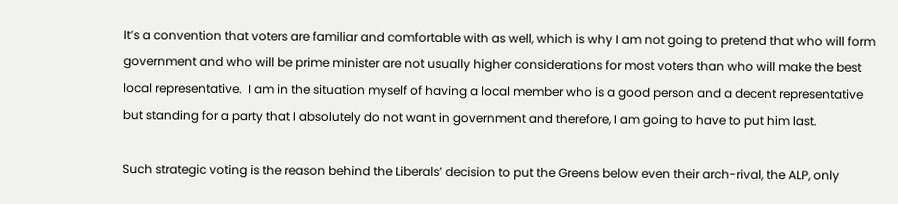It’s a convention that voters are familiar and comfortable with as well, which is why I am not going to pretend that who will form government and who will be prime minister are not usually higher considerations for most voters than who will make the best local representative.  I am in the situation myself of having a local member who is a good person and a decent representative but standing for a party that I absolutely do not want in government and therefore, I am going to have to put him last.

Such strategic voting is the reason behind the Liberals’ decision to put the Greens below even their arch-rival, the ALP, only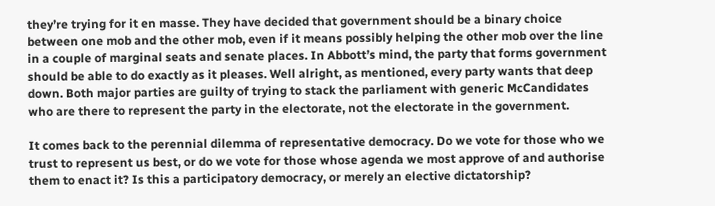they’re trying for it en masse. They have decided that government should be a binary choice between one mob and the other mob, even if it means possibly helping the other mob over the line in a couple of marginal seats and senate places. In Abbott’s mind, the party that forms government should be able to do exactly as it pleases. Well alright, as mentioned, every party wants that deep down. Both major parties are guilty of trying to stack the parliament with generic McCandidates who are there to represent the party in the electorate, not the electorate in the government.

It comes back to the perennial dilemma of representative democracy. Do we vote for those who we trust to represent us best, or do we vote for those whose agenda we most approve of and authorise them to enact it? Is this a participatory democracy, or merely an elective dictatorship?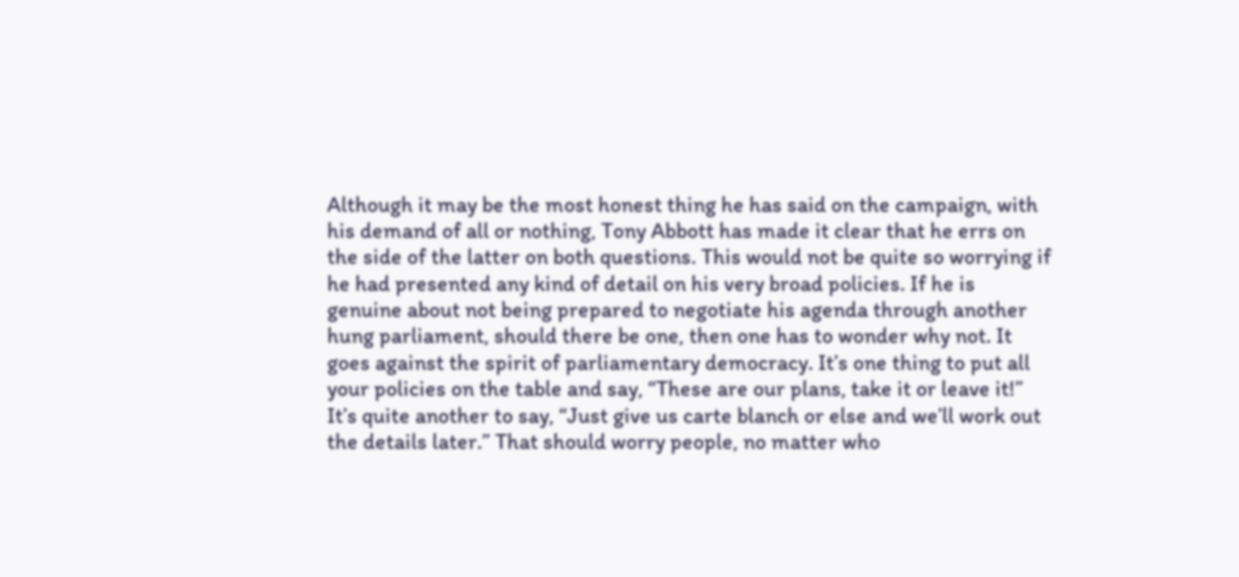Although it may be the most honest thing he has said on the campaign, with his demand of all or nothing, Tony Abbott has made it clear that he errs on the side of the latter on both questions. This would not be quite so worrying if he had presented any kind of detail on his very broad policies. If he is genuine about not being prepared to negotiate his agenda through another hung parliament, should there be one, then one has to wonder why not. It goes against the spirit of parliamentary democracy. It’s one thing to put all your policies on the table and say, “These are our plans, take it or leave it!” It’s quite another to say, “Just give us carte blanch or else and we’ll work out the details later.” That should worry people, no matter who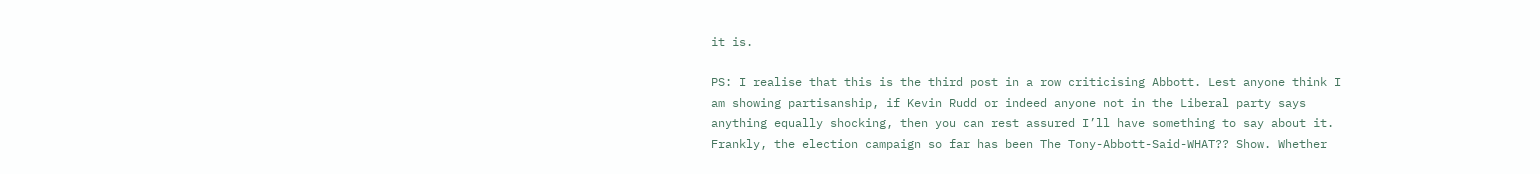it is.

PS: I realise that this is the third post in a row criticising Abbott. Lest anyone think I am showing partisanship, if Kevin Rudd or indeed anyone not in the Liberal party says anything equally shocking, then you can rest assured I’ll have something to say about it.
Frankly, the election campaign so far has been The Tony-Abbott-Said-WHAT?? Show. Whether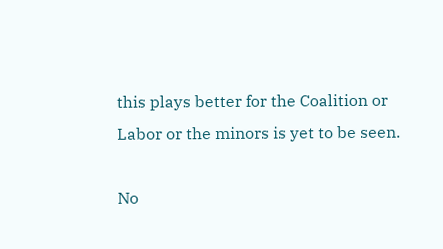this plays better for the Coalition or Labor or the minors is yet to be seen.

No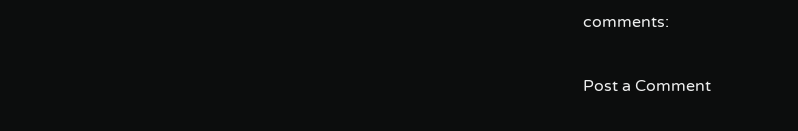comments:

Post a Comment